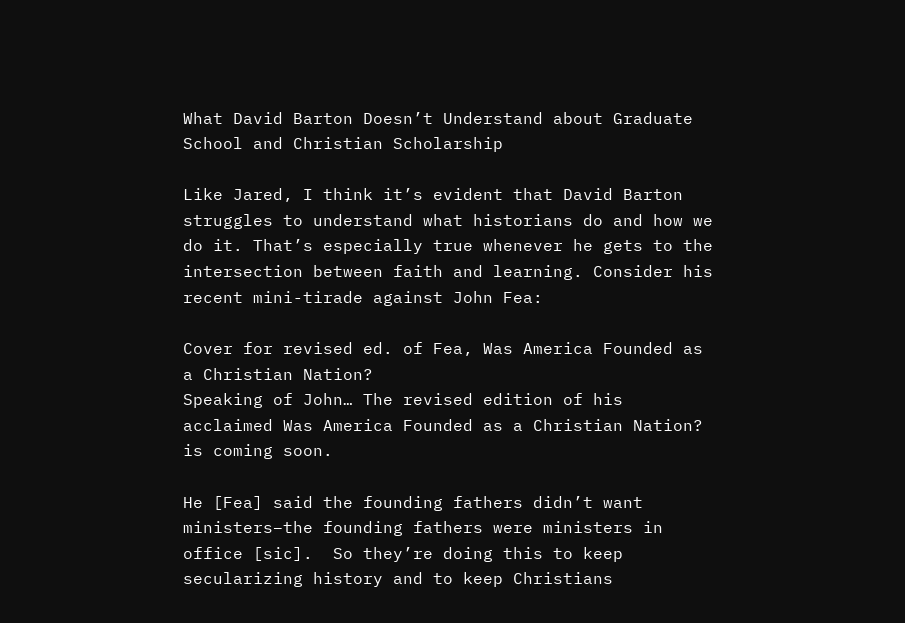What David Barton Doesn’t Understand about Graduate School and Christian Scholarship

Like Jared, I think it’s evident that David Barton struggles to understand what historians do and how we do it. That’s especially true whenever he gets to the intersection between faith and learning. Consider his recent mini-tirade against John Fea:

Cover for revised ed. of Fea, Was America Founded as a Christian Nation?
Speaking of John… The revised edition of his acclaimed Was America Founded as a Christian Nation? is coming soon.

He [Fea] said the founding fathers didn’t want ministers–the founding fathers were ministers in office [sic].  So they’re doing this to keep secularizing history and to keep Christians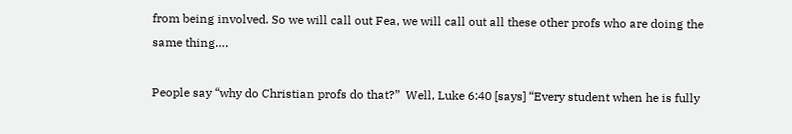from being involved. So we will call out Fea, we will call out all these other profs who are doing the same thing….

People say “why do Christian profs do that?”  Well, Luke 6:40 [says] “Every student when he is fully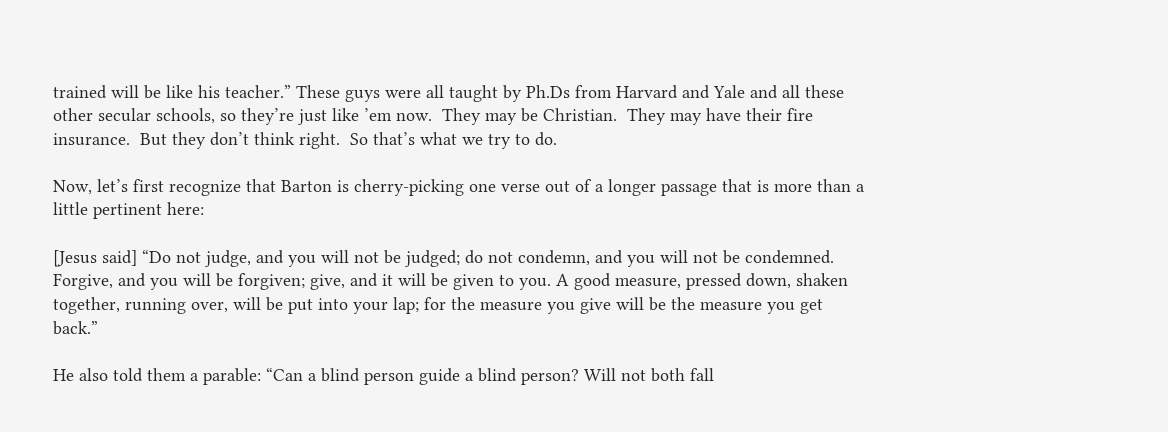trained will be like his teacher.” These guys were all taught by Ph.Ds from Harvard and Yale and all these other secular schools, so they’re just like ’em now.  They may be Christian.  They may have their fire insurance.  But they don’t think right.  So that’s what we try to do.

Now, let’s first recognize that Barton is cherry-picking one verse out of a longer passage that is more than a little pertinent here:

[Jesus said] “Do not judge, and you will not be judged; do not condemn, and you will not be condemned. Forgive, and you will be forgiven; give, and it will be given to you. A good measure, pressed down, shaken together, running over, will be put into your lap; for the measure you give will be the measure you get back.”

He also told them a parable: “Can a blind person guide a blind person? Will not both fall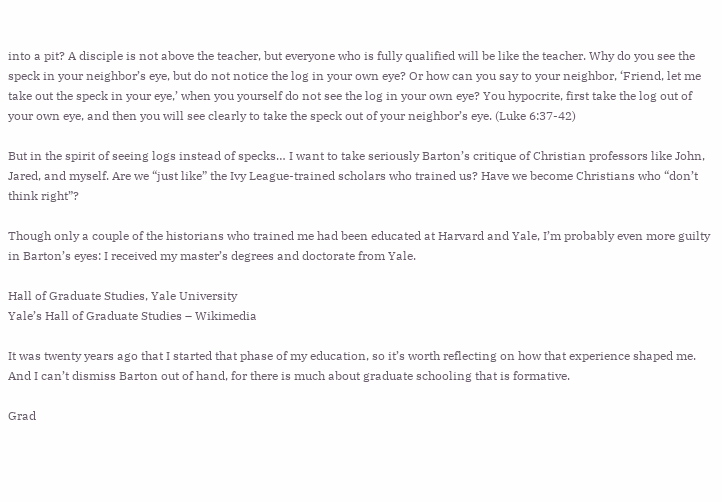into a pit? A disciple is not above the teacher, but everyone who is fully qualified will be like the teacher. Why do you see the speck in your neighbor’s eye, but do not notice the log in your own eye? Or how can you say to your neighbor, ‘Friend, let me take out the speck in your eye,’ when you yourself do not see the log in your own eye? You hypocrite, first take the log out of your own eye, and then you will see clearly to take the speck out of your neighbor’s eye. (Luke 6:37-42)

But in the spirit of seeing logs instead of specks… I want to take seriously Barton’s critique of Christian professors like John, Jared, and myself. Are we “just like” the Ivy League-trained scholars who trained us? Have we become Christians who “don’t think right”?

Though only a couple of the historians who trained me had been educated at Harvard and Yale, I’m probably even more guilty in Barton’s eyes: I received my master’s degrees and doctorate from Yale.

Hall of Graduate Studies, Yale University
Yale’s Hall of Graduate Studies – Wikimedia

It was twenty years ago that I started that phase of my education, so it’s worth reflecting on how that experience shaped me. And I can’t dismiss Barton out of hand, for there is much about graduate schooling that is formative.

Grad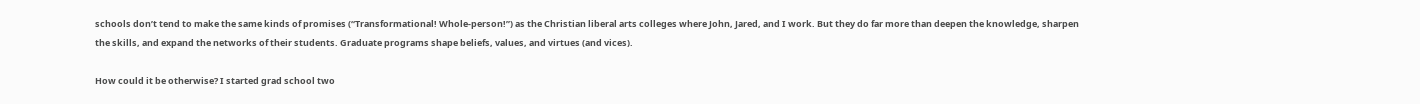schools don’t tend to make the same kinds of promises (“Transformational! Whole-person!”) as the Christian liberal arts colleges where John, Jared, and I work. But they do far more than deepen the knowledge, sharpen the skills, and expand the networks of their students. Graduate programs shape beliefs, values, and virtues (and vices).

How could it be otherwise? I started grad school two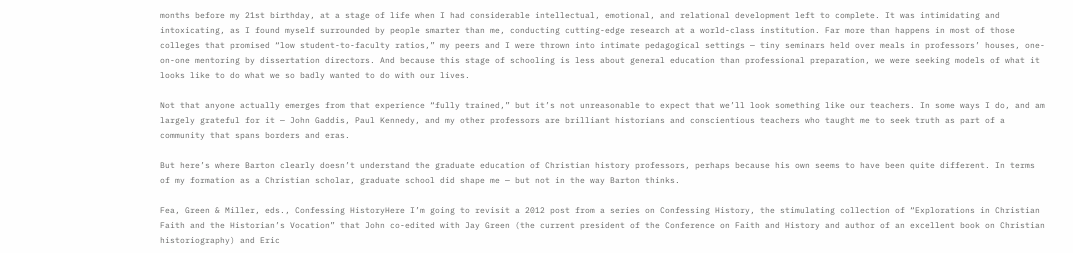months before my 21st birthday, at a stage of life when I had considerable intellectual, emotional, and relational development left to complete. It was intimidating and intoxicating, as I found myself surrounded by people smarter than me, conducting cutting-edge research at a world-class institution. Far more than happens in most of those colleges that promised “low student-to-faculty ratios,” my peers and I were thrown into intimate pedagogical settings — tiny seminars held over meals in professors’ houses, one-on-one mentoring by dissertation directors. And because this stage of schooling is less about general education than professional preparation, we were seeking models of what it looks like to do what we so badly wanted to do with our lives.

Not that anyone actually emerges from that experience “fully trained,” but it’s not unreasonable to expect that we’ll look something like our teachers. In some ways I do, and am largely grateful for it — John Gaddis, Paul Kennedy, and my other professors are brilliant historians and conscientious teachers who taught me to seek truth as part of a community that spans borders and eras.

But here’s where Barton clearly doesn’t understand the graduate education of Christian history professors, perhaps because his own seems to have been quite different. In terms of my formation as a Christian scholar, graduate school did shape me — but not in the way Barton thinks.

Fea, Green & Miller, eds., Confessing HistoryHere I’m going to revisit a 2012 post from a series on Confessing History, the stimulating collection of “Explorations in Christian Faith and the Historian’s Vocation” that John co-edited with Jay Green (the current president of the Conference on Faith and History and author of an excellent book on Christian historiography) and Eric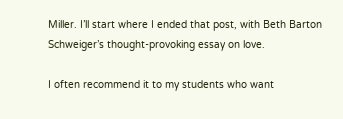Miller. I’ll start where I ended that post, with Beth Barton Schweiger’s thought-provoking essay on love.

I often recommend it to my students who want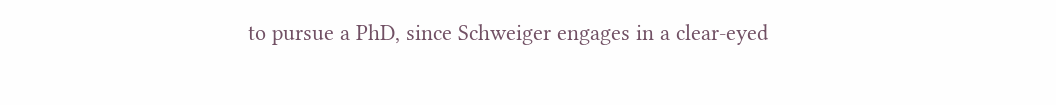to pursue a PhD, since Schweiger engages in a clear-eyed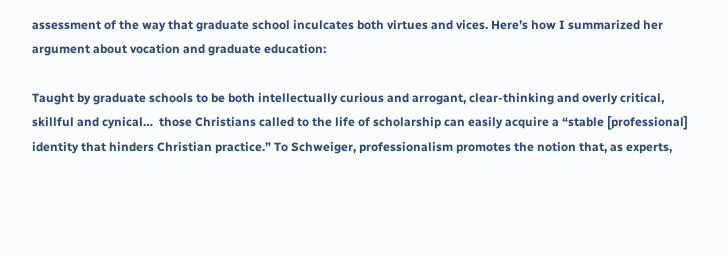assessment of the way that graduate school inculcates both virtues and vices. Here’s how I summarized her argument about vocation and graduate education:

Taught by graduate schools to be both intellectually curious and arrogant, clear-thinking and overly critical, skillful and cynical…  those Christians called to the life of scholarship can easily acquire a “stable [professional] identity that hinders Christian practice.” To Schweiger, professionalism promotes the notion that, as experts,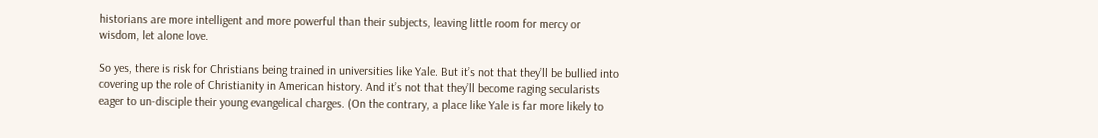historians are more intelligent and more powerful than their subjects, leaving little room for mercy or wisdom, let alone love.

So yes, there is risk for Christians being trained in universities like Yale. But it’s not that they’ll be bullied into covering up the role of Christianity in American history. And it’s not that they’ll become raging secularists eager to un-disciple their young evangelical charges. (On the contrary, a place like Yale is far more likely to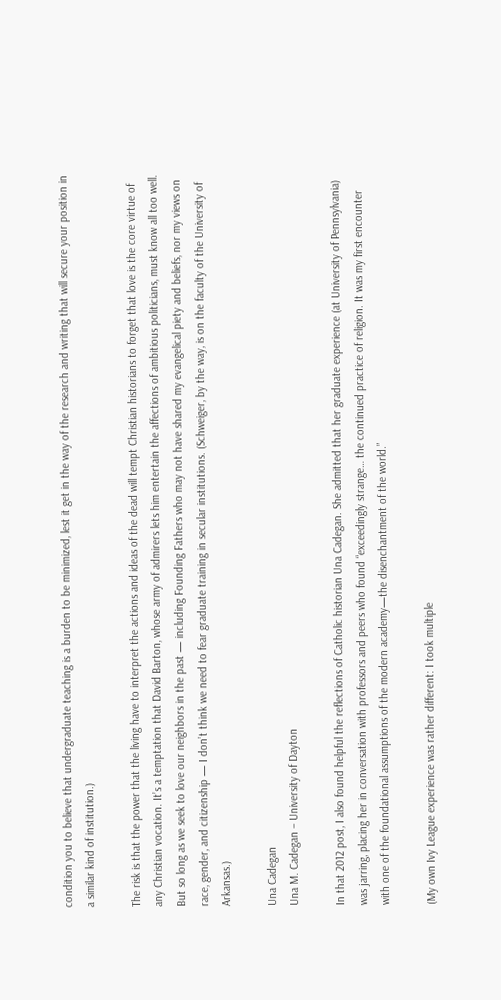condition you to believe that undergraduate teaching is a burden to be minimized, lest it get in the way of the research and writing that will secure your position in a similar kind of institution.)

The risk is that the power that the living have to interpret the actions and ideas of the dead will tempt Christian historians to forget that love is the core virtue of any Christian vocation. It’s a temptation that David Barton, whose army of admirers lets him entertain the affections of ambitious politicians, must know all too well. But so long as we seek to love our neighbors in the past — including Founding Fathers who may not have shared my evangelical piety and beliefs, nor my views on race, gender, and citizenship — I don’t think we need to fear graduate training in secular institutions. (Schweiger, by the way, is on the faculty of the University of Arkansas.)

Una Cadegan
Una M. Cadegan – University of Dayton

In that 2012 post, I also found helpful the reflections of Catholic historian Una Cadegan. She admitted that her graduate experience (at University of Pennsylvania) was jarring, placing her in conversation with professors and peers who found “exceedingly strange… the continued practice of religion. It was my first encounter with one of the foundational assumptions of the modern academy—the disenchantment of the world.”

(My own Ivy League experience was rather different: I took multiple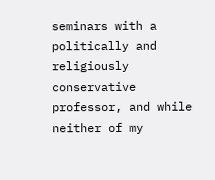seminars with a politically and religiously conservative professor, and while neither of my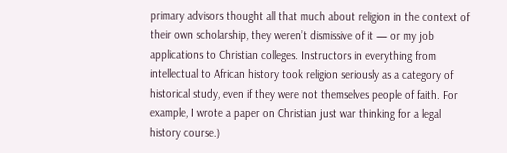primary advisors thought all that much about religion in the context of their own scholarship, they weren’t dismissive of it — or my job applications to Christian colleges. Instructors in everything from intellectual to African history took religion seriously as a category of historical study, even if they were not themselves people of faith. For example, I wrote a paper on Christian just war thinking for a legal history course.)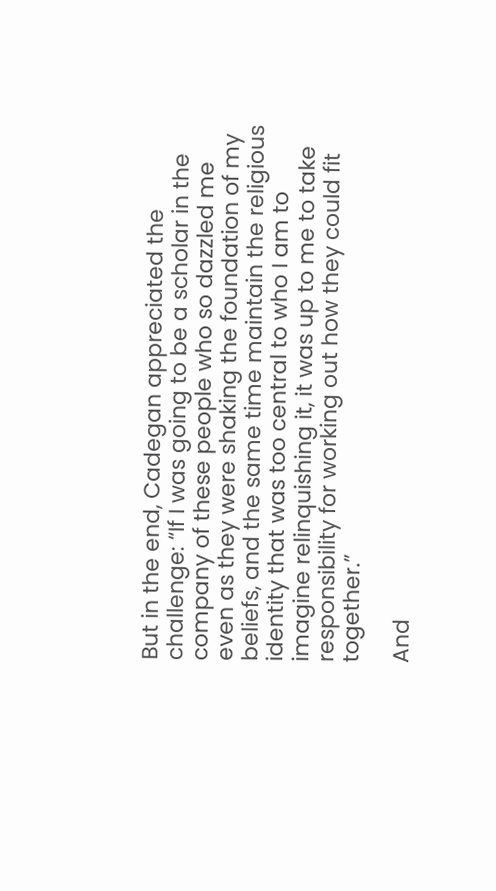But in the end, Cadegan appreciated the challenge: “If I was going to be a scholar in the company of these people who so dazzled me even as they were shaking the foundation of my beliefs, and the same time maintain the religious identity that was too central to who I am to imagine relinquishing it, it was up to me to take responsibility for working out how they could fit together.”

And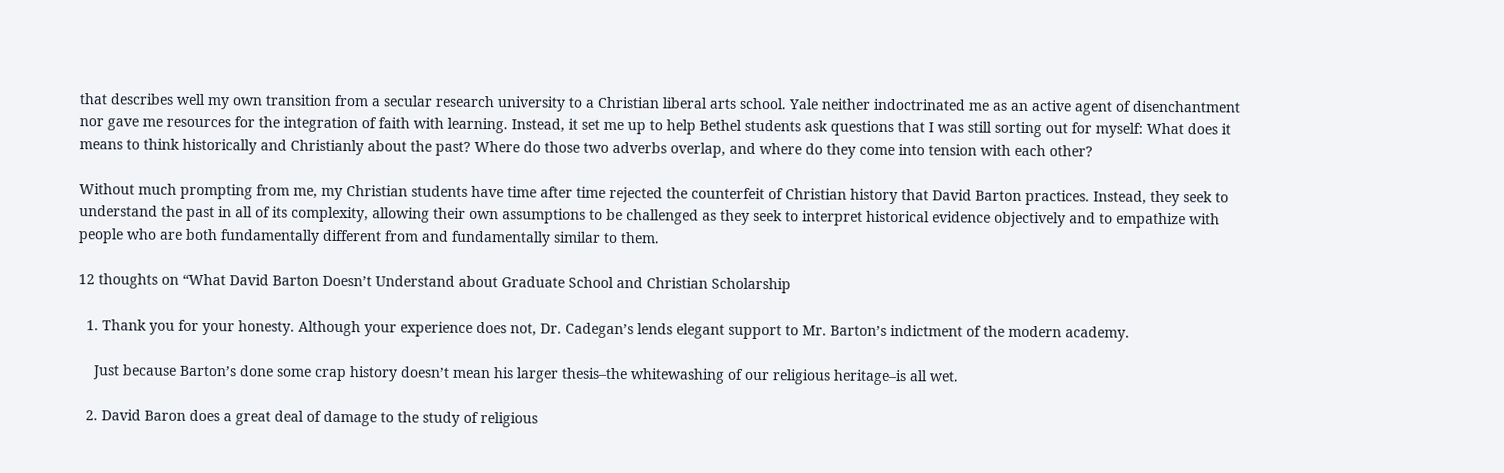that describes well my own transition from a secular research university to a Christian liberal arts school. Yale neither indoctrinated me as an active agent of disenchantment nor gave me resources for the integration of faith with learning. Instead, it set me up to help Bethel students ask questions that I was still sorting out for myself: What does it means to think historically and Christianly about the past? Where do those two adverbs overlap, and where do they come into tension with each other?

Without much prompting from me, my Christian students have time after time rejected the counterfeit of Christian history that David Barton practices. Instead, they seek to understand the past in all of its complexity, allowing their own assumptions to be challenged as they seek to interpret historical evidence objectively and to empathize with people who are both fundamentally different from and fundamentally similar to them.

12 thoughts on “What David Barton Doesn’t Understand about Graduate School and Christian Scholarship

  1. Thank you for your honesty. Although your experience does not, Dr. Cadegan’s lends elegant support to Mr. Barton’s indictment of the modern academy.

    Just because Barton’s done some crap history doesn’t mean his larger thesis–the whitewashing of our religious heritage–is all wet.

  2. David Baron does a great deal of damage to the study of religious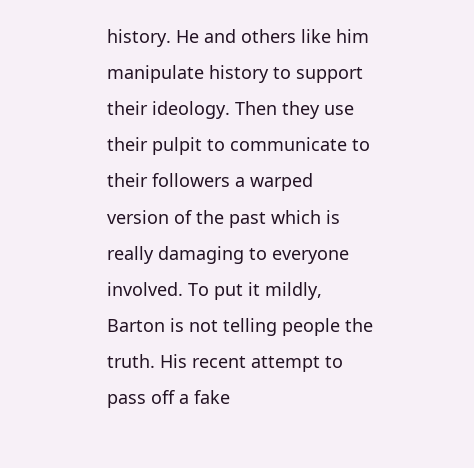history. He and others like him manipulate history to support their ideology. Then they use their pulpit to communicate to their followers a warped version of the past which is really damaging to everyone involved. To put it mildly, Barton is not telling people the truth. His recent attempt to pass off a fake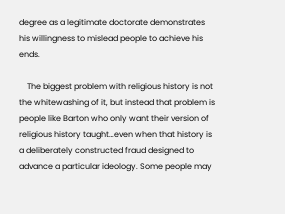degree as a legitimate doctorate demonstrates his willingness to mislead people to achieve his ends.

    The biggest problem with religious history is not the whitewashing of it, but instead that problem is people like Barton who only want their version of religious history taught…even when that history is a deliberately constructed fraud designed to advance a particular ideology. Some people may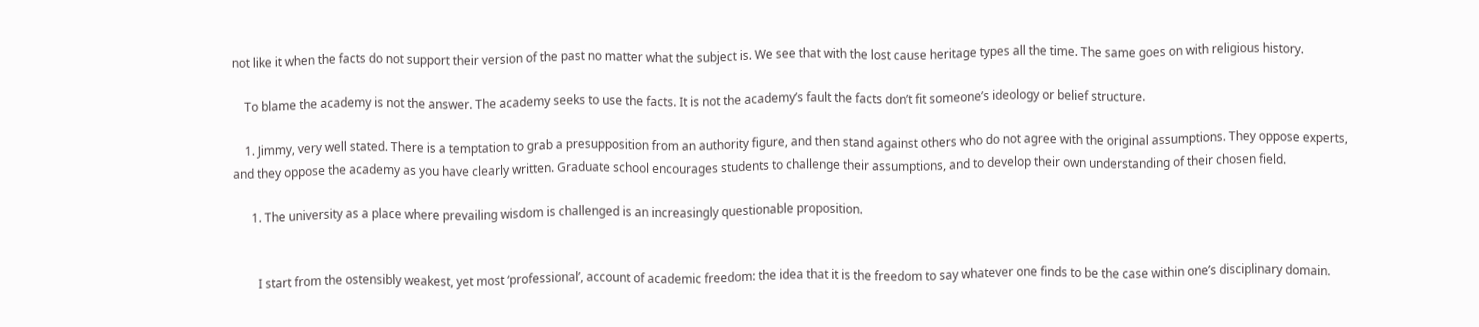not like it when the facts do not support their version of the past no matter what the subject is. We see that with the lost cause heritage types all the time. The same goes on with religious history.

    To blame the academy is not the answer. The academy seeks to use the facts. It is not the academy’s fault the facts don’t fit someone’s ideology or belief structure.

    1. Jimmy, very well stated. There is a temptation to grab a presupposition from an authority figure, and then stand against others who do not agree with the original assumptions. They oppose experts, and they oppose the academy as you have clearly written. Graduate school encourages students to challenge their assumptions, and to develop their own understanding of their chosen field.

      1. The university as a place where prevailing wisdom is challenged is an increasingly questionable proposition.


        I start from the ostensibly weakest, yet most ‘professional’, account of academic freedom: the idea that it is the freedom to say whatever one finds to be the case within one’s disciplinary domain.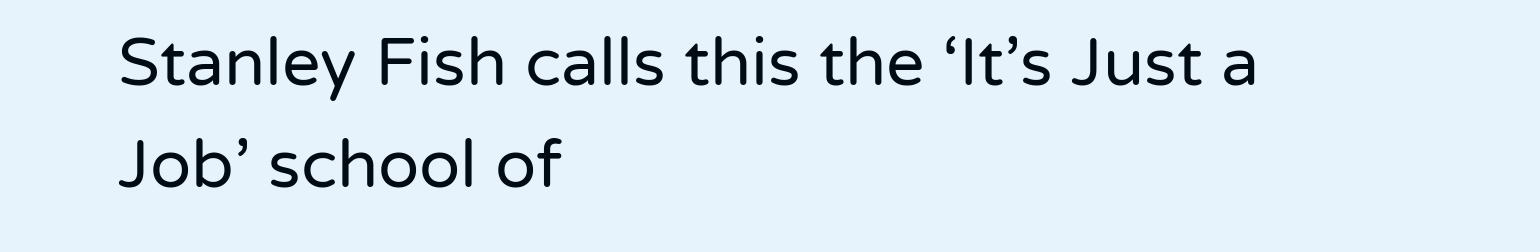Stanley Fish calls this the ‘It’s Just a Job’ school of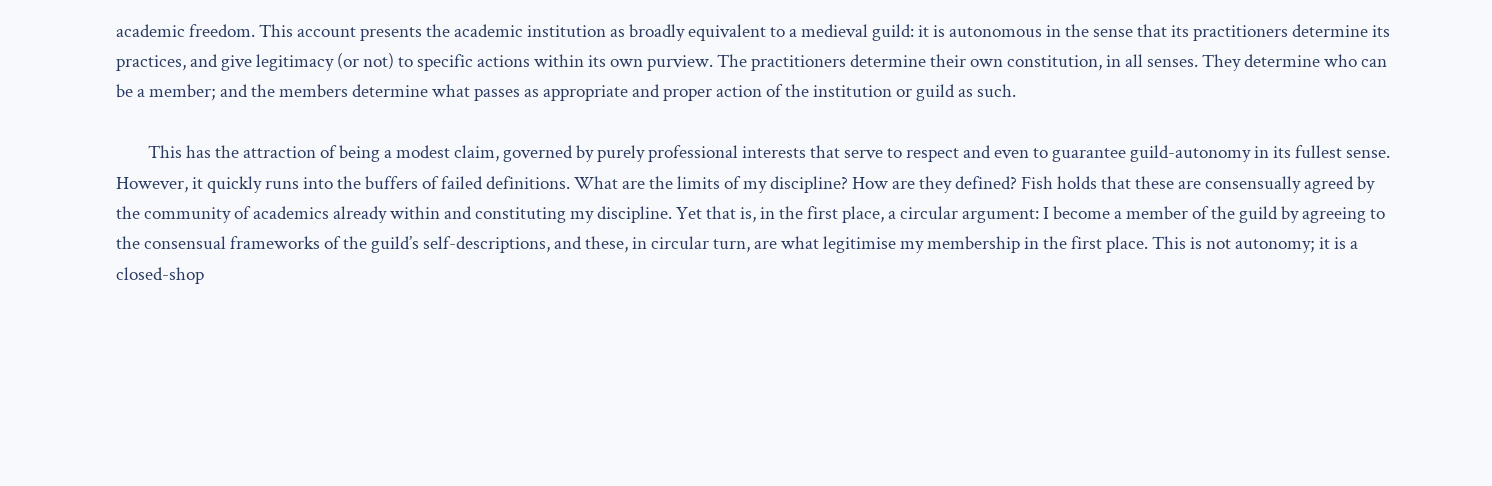academic freedom. This account presents the academic institution as broadly equivalent to a medieval guild: it is autonomous in the sense that its practitioners determine its practices, and give legitimacy (or not) to specific actions within its own purview. The practitioners determine their own constitution, in all senses. They determine who can be a member; and the members determine what passes as appropriate and proper action of the institution or guild as such.

        This has the attraction of being a modest claim, governed by purely professional interests that serve to respect and even to guarantee guild-autonomy in its fullest sense. However, it quickly runs into the buffers of failed definitions. What are the limits of my discipline? How are they defined? Fish holds that these are consensually agreed by the community of academics already within and constituting my discipline. Yet that is, in the first place, a circular argument: I become a member of the guild by agreeing to the consensual frameworks of the guild’s self-descriptions, and these, in circular turn, are what legitimise my membership in the first place. This is not autonomy; it is a closed-shop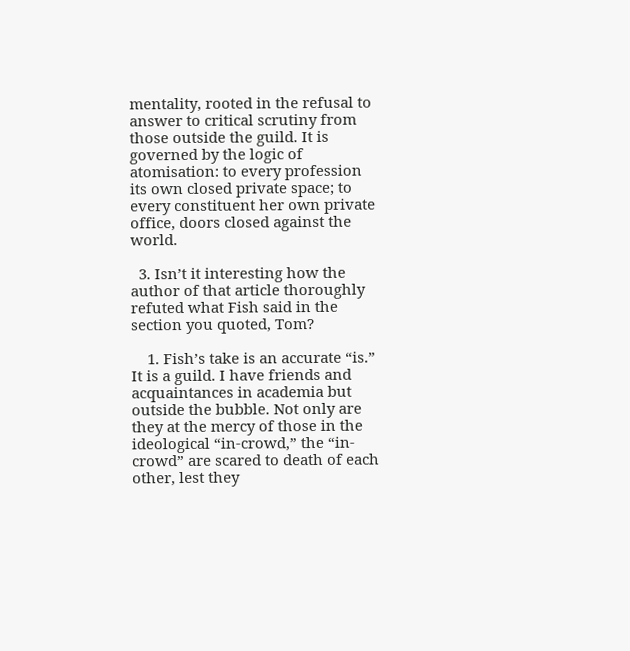mentality, rooted in the refusal to answer to critical scrutiny from those outside the guild. It is governed by the logic of atomisation: to every profession its own closed private space; to every constituent her own private office, doors closed against the world.

  3. Isn’t it interesting how the author of that article thoroughly refuted what Fish said in the section you quoted, Tom?

    1. Fish’s take is an accurate “is.” It is a guild. I have friends and acquaintances in academia but outside the bubble. Not only are they at the mercy of those in the ideological “in-crowd,” the “in-crowd” are scared to death of each other, lest they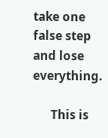take one false step and lose everything.

      This is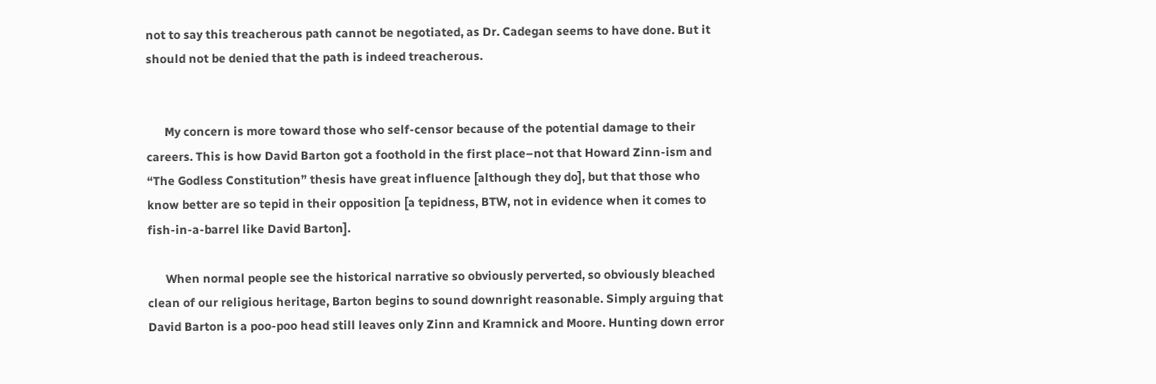not to say this treacherous path cannot be negotiated, as Dr. Cadegan seems to have done. But it should not be denied that the path is indeed treacherous.


      My concern is more toward those who self-censor because of the potential damage to their careers. This is how David Barton got a foothold in the first place–not that Howard Zinn-ism and “The Godless Constitution” thesis have great influence [although they do], but that those who know better are so tepid in their opposition [a tepidness, BTW, not in evidence when it comes to fish-in-a-barrel like David Barton].

      When normal people see the historical narrative so obviously perverted, so obviously bleached clean of our religious heritage, Barton begins to sound downright reasonable. Simply arguing that David Barton is a poo-poo head still leaves only Zinn and Kramnick and Moore. Hunting down error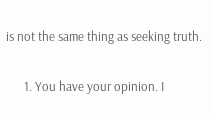is not the same thing as seeking truth.

      1. You have your opinion. I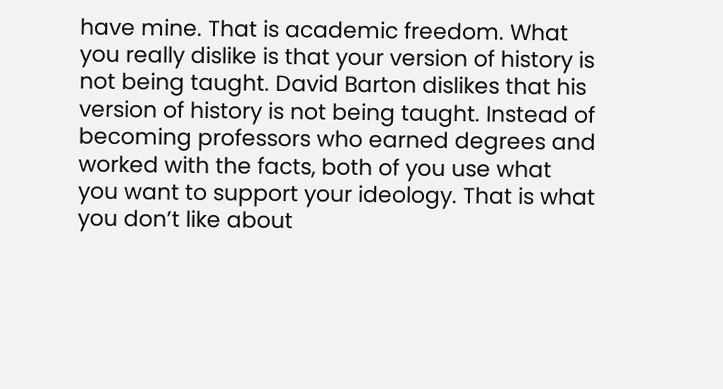have mine. That is academic freedom. What you really dislike is that your version of history is not being taught. David Barton dislikes that his version of history is not being taught. Instead of becoming professors who earned degrees and worked with the facts, both of you use what you want to support your ideology. That is what you don’t like about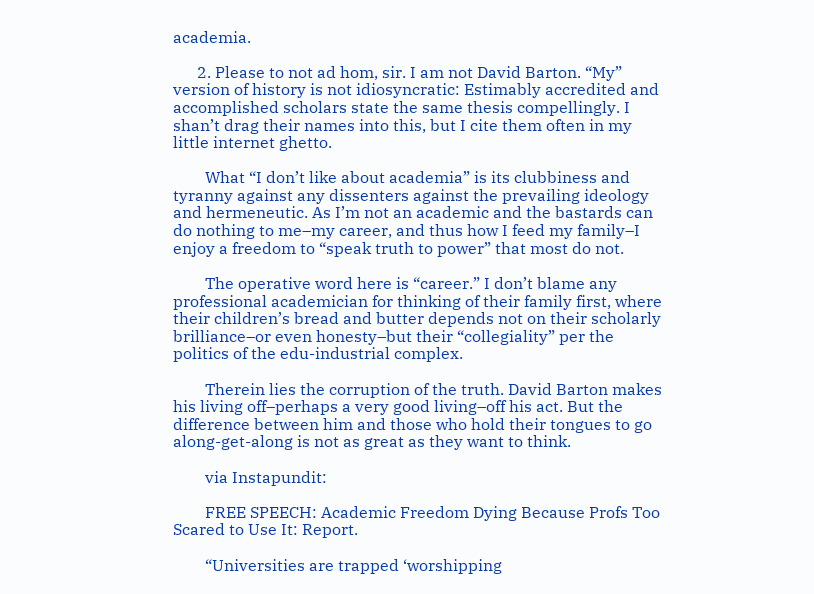academia.

      2. Please to not ad hom, sir. I am not David Barton. “My” version of history is not idiosyncratic: Estimably accredited and accomplished scholars state the same thesis compellingly. I shan’t drag their names into this, but I cite them often in my little internet ghetto.

        What “I don’t like about academia” is its clubbiness and tyranny against any dissenters against the prevailing ideology and hermeneutic. As I’m not an academic and the bastards can do nothing to me–my career, and thus how I feed my family–I enjoy a freedom to “speak truth to power” that most do not.

        The operative word here is “career.” I don’t blame any professional academician for thinking of their family first, where their children’s bread and butter depends not on their scholarly brilliance–or even honesty–but their “collegiality” per the politics of the edu-industrial complex.

        Therein lies the corruption of the truth. David Barton makes his living off–perhaps a very good living–off his act. But the difference between him and those who hold their tongues to go along-get-along is not as great as they want to think.

        via Instapundit:

        FREE SPEECH: Academic Freedom Dying Because Profs Too Scared to Use It: Report.

        “Universities are trapped ‘worshipping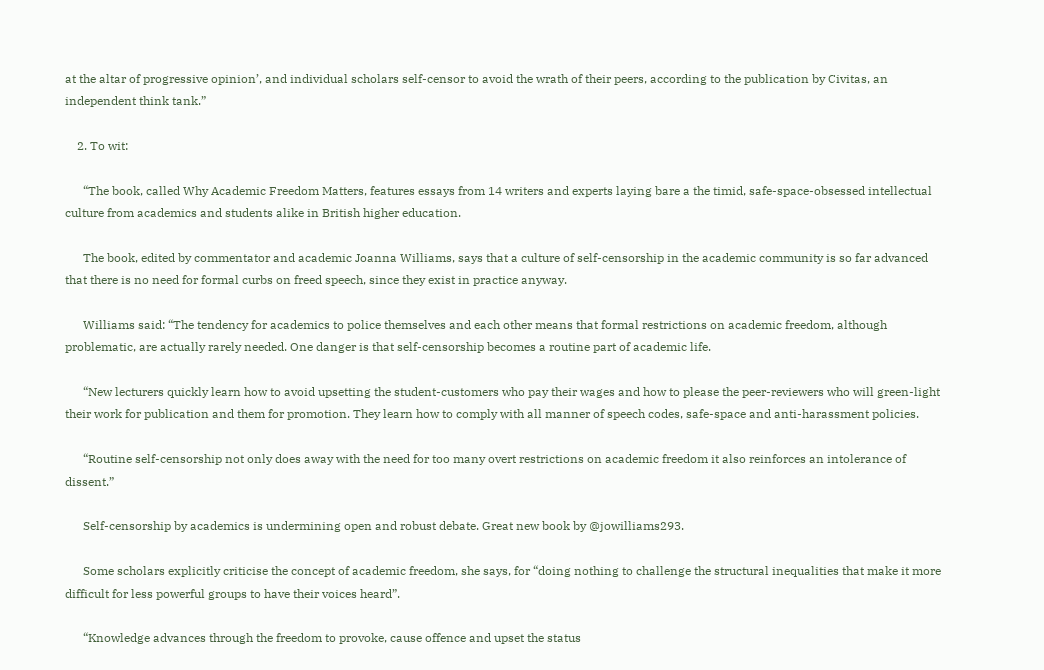at the altar of progressive opinion’, and individual scholars self-censor to avoid the wrath of their peers, according to the publication by Civitas, an independent think tank.”

    2. To wit:

      “The book, called Why Academic Freedom Matters, features essays from 14 writers and experts laying bare a the timid, safe-space-obsessed intellectual culture from academics and students alike in British higher education.

      The book, edited by commentator and academic Joanna Williams, says that a culture of self-censorship in the academic community is so far advanced that there is no need for formal curbs on freed speech, since they exist in practice anyway.

      Williams said: “The tendency for academics to police themselves and each other means that formal restrictions on academic freedom, although problematic, are actually rarely needed. One danger is that self-censorship becomes a routine part of academic life.

      “New lecturers quickly learn how to avoid upsetting the student-customers who pay their wages and how to please the peer-reviewers who will green-light their work for publication and them for promotion. They learn how to comply with all manner of speech codes, safe-space and anti-harassment policies.

      “Routine self-censorship not only does away with the need for too many overt restrictions on academic freedom it also reinforces an intolerance of dissent.”

      Self-censorship by academics is undermining open and robust debate. Great new book by @jowilliams293.

      Some scholars explicitly criticise the concept of academic freedom, she says, for “doing nothing to challenge the structural inequalities that make it more difficult for less powerful groups to have their voices heard”.

      “Knowledge advances through the freedom to provoke, cause offence and upset the status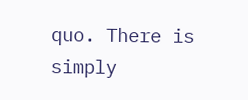quo. There is simply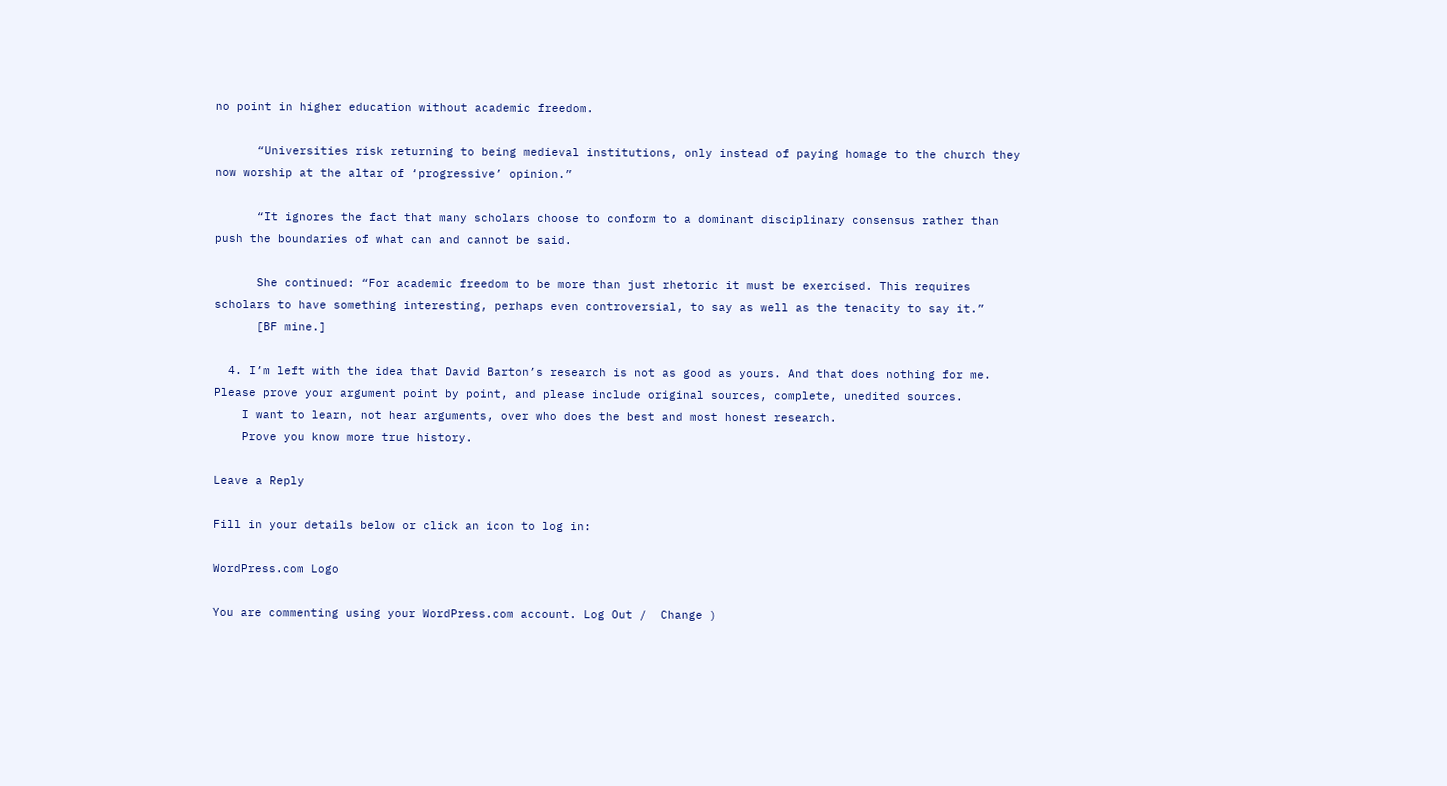no point in higher education without academic freedom.

      “Universities risk returning to being medieval institutions, only instead of paying homage to the church they now worship at the altar of ‘progressive’ opinion.”

      “It ignores the fact that many scholars choose to conform to a dominant disciplinary consensus rather than push the boundaries of what can and cannot be said.

      She continued: “For academic freedom to be more than just rhetoric it must be exercised. This requires scholars to have something interesting, perhaps even controversial, to say as well as the tenacity to say it.”
      [BF mine.]

  4. I’m left with the idea that David Barton’s research is not as good as yours. And that does nothing for me. Please prove your argument point by point, and please include original sources, complete, unedited sources.
    I want to learn, not hear arguments, over who does the best and most honest research.
    Prove you know more true history.

Leave a Reply

Fill in your details below or click an icon to log in:

WordPress.com Logo

You are commenting using your WordPress.com account. Log Out /  Change )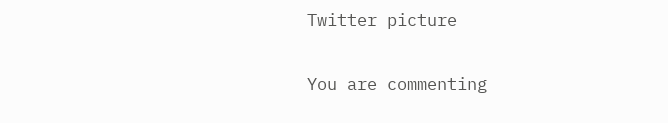Twitter picture

You are commenting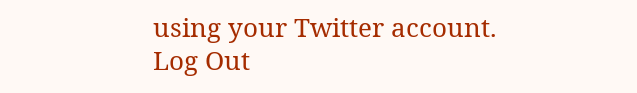using your Twitter account. Log Out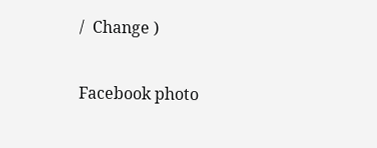/  Change )

Facebook photo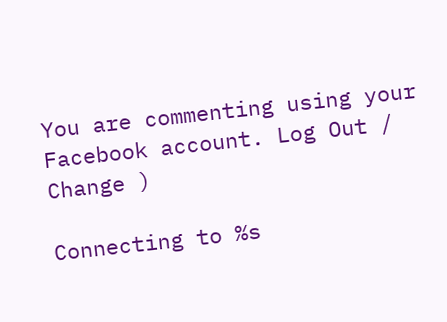You are commenting using your Facebook account. Log Out /  Change )

Connecting to %s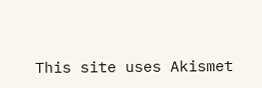This site uses Akismet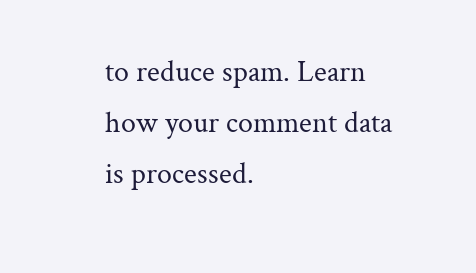to reduce spam. Learn how your comment data is processed.